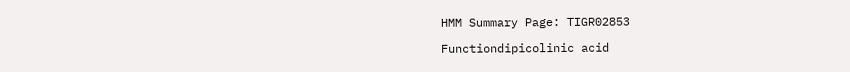HMM Summary Page: TIGR02853

Functiondipicolinic acid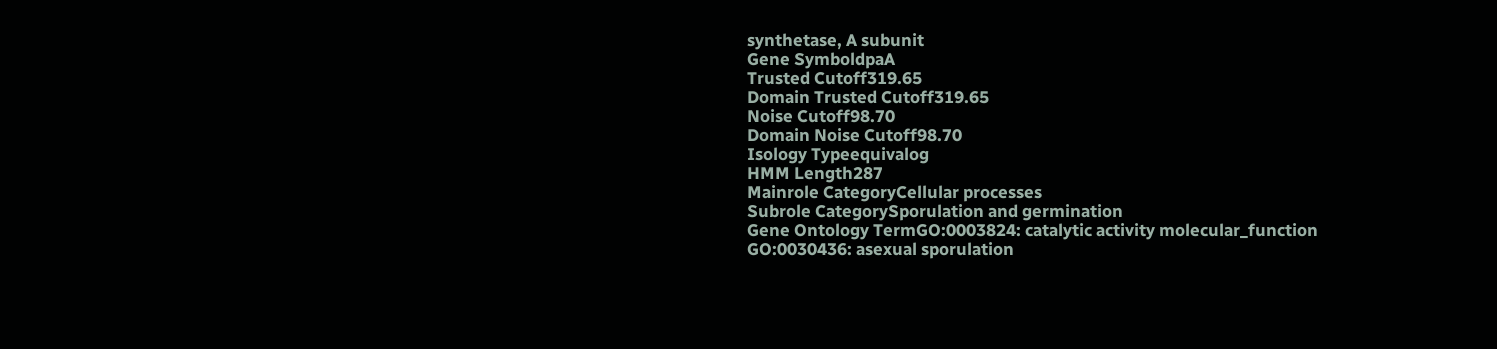synthetase, A subunit
Gene SymboldpaA
Trusted Cutoff319.65
Domain Trusted Cutoff319.65
Noise Cutoff98.70
Domain Noise Cutoff98.70
Isology Typeequivalog
HMM Length287
Mainrole CategoryCellular processes
Subrole CategorySporulation and germination
Gene Ontology TermGO:0003824: catalytic activity molecular_function
GO:0030436: asexual sporulation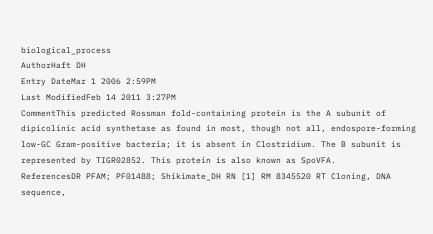biological_process
AuthorHaft DH
Entry DateMar 1 2006 2:59PM
Last ModifiedFeb 14 2011 3:27PM
CommentThis predicted Rossman fold-containing protein is the A subunit of dipicolinic acid synthetase as found in most, though not all, endospore-forming low-GC Gram-positive bacteria; it is absent in Clostridium. The B subunit is represented by TIGR02852. This protein is also known as SpoVFA.
ReferencesDR PFAM; PF01488; Shikimate_DH RN [1] RM 8345520 RT Cloning, DNA sequence,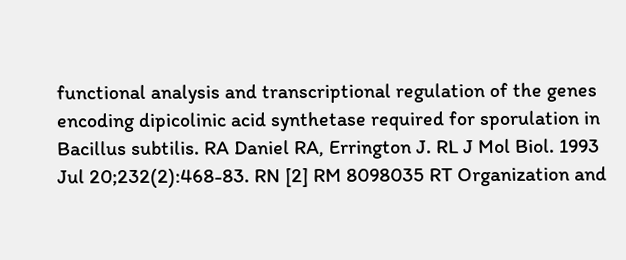functional analysis and transcriptional regulation of the genes encoding dipicolinic acid synthetase required for sporulation in Bacillus subtilis. RA Daniel RA, Errington J. RL J Mol Biol. 1993 Jul 20;232(2):468-83. RN [2] RM 8098035 RT Organization and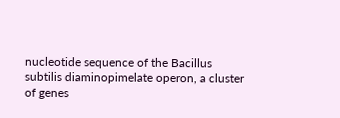nucleotide sequence of the Bacillus subtilis diaminopimelate operon, a cluster of genes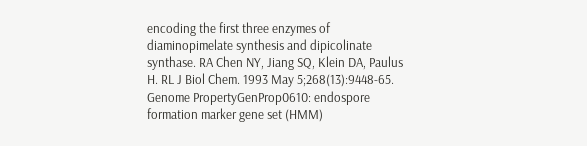encoding the first three enzymes of diaminopimelate synthesis and dipicolinate synthase. RA Chen NY, Jiang SQ, Klein DA, Paulus H. RL J Biol Chem. 1993 May 5;268(13):9448-65.
Genome PropertyGenProp0610: endospore formation marker gene set (HMM)